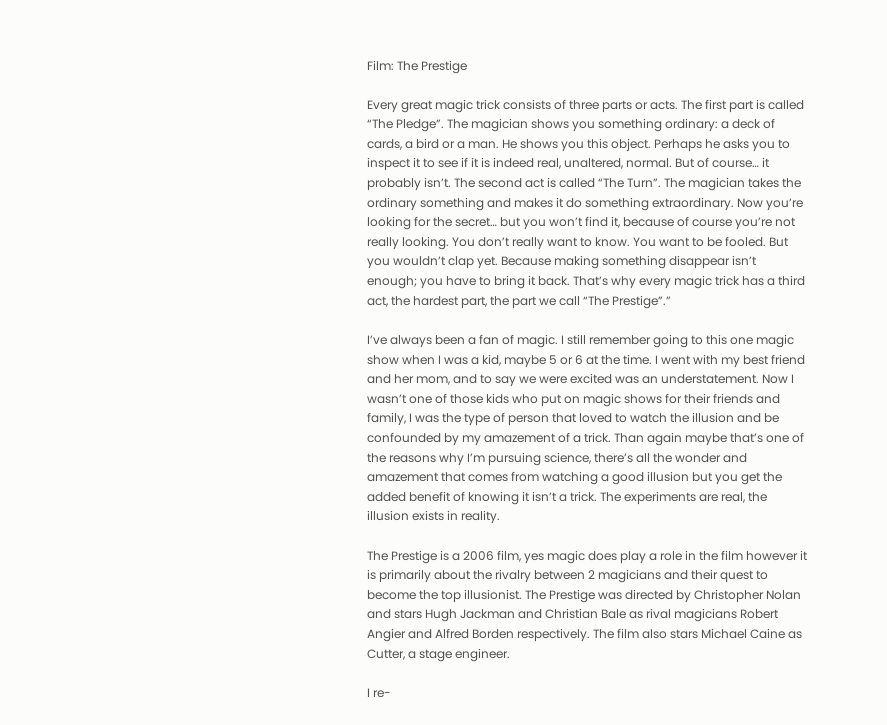Film: The Prestige

Every great magic trick consists of three parts or acts. The first part is called “The Pledge”. The magician shows you something ordinary: a deck of cards, a bird or a man. He shows you this object. Perhaps he asks you to inspect it to see if it is indeed real, unaltered, normal. But of course… it probably isn’t. The second act is called “The Turn”. The magician takes the ordinary something and makes it do something extraordinary. Now you’re looking for the secret… but you won’t find it, because of course you’re not really looking. You don’t really want to know. You want to be fooled. But you wouldn’t clap yet. Because making something disappear isn’t enough; you have to bring it back. That’s why every magic trick has a third act, the hardest part, the part we call “The Prestige”.”

I’ve always been a fan of magic. I still remember going to this one magic show when I was a kid, maybe 5 or 6 at the time. I went with my best friend and her mom, and to say we were excited was an understatement. Now I wasn’t one of those kids who put on magic shows for their friends and family, I was the type of person that loved to watch the illusion and be confounded by my amazement of a trick. Than again maybe that’s one of the reasons why I’m pursuing science, there’s all the wonder and amazement that comes from watching a good illusion but you get the added benefit of knowing it isn’t a trick. The experiments are real, the illusion exists in reality.

The Prestige is a 2006 film, yes magic does play a role in the film however it is primarily about the rivalry between 2 magicians and their quest to become the top illusionist. The Prestige was directed by Christopher Nolan and stars Hugh Jackman and Christian Bale as rival magicians Robert Angier and Alfred Borden respectively. The film also stars Michael Caine as Cutter, a stage engineer.

I re-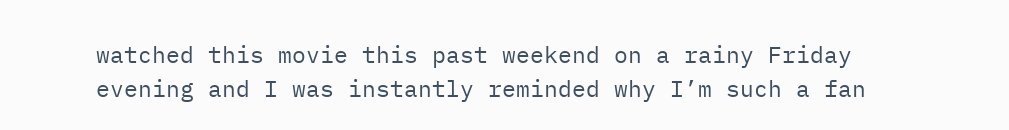watched this movie this past weekend on a rainy Friday evening and I was instantly reminded why I’m such a fan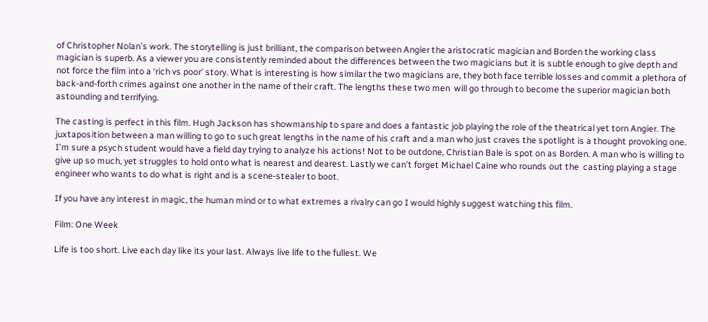of Christopher Nolan’s work. The storytelling is just brilliant, the comparison between Angier the aristocratic magician and Borden the working class magician is superb. As a viewer you are consistently reminded about the differences between the two magicians but it is subtle enough to give depth and not force the film into a ‘rich vs poor’ story. What is interesting is how similar the two magicians are, they both face terrible losses and commit a plethora of back-and-forth crimes against one another in the name of their craft. The lengths these two men  will go through to become the superior magician both astounding and terrifying.

The casting is perfect in this film. Hugh Jackson has showmanship to spare and does a fantastic job playing the role of the theatrical yet torn Angier. The juxtaposition between a man willing to go to such great lengths in the name of his craft and a man who just craves the spotlight is a thought provoking one. I’m sure a psych student would have a field day trying to analyze his actions! Not to be outdone, Christian Bale is spot on as Borden. A man who is willing to give up so much, yet struggles to hold onto what is nearest and dearest. Lastly we can’t forget Michael Caine who rounds out the  casting playing a stage engineer who wants to do what is right and is a scene-stealer to boot.

If you have any interest in magic, the human mind or to what extremes a rivalry can go I would highly suggest watching this film.

Film: One Week

Life is too short. Live each day like its your last. Always live life to the fullest. We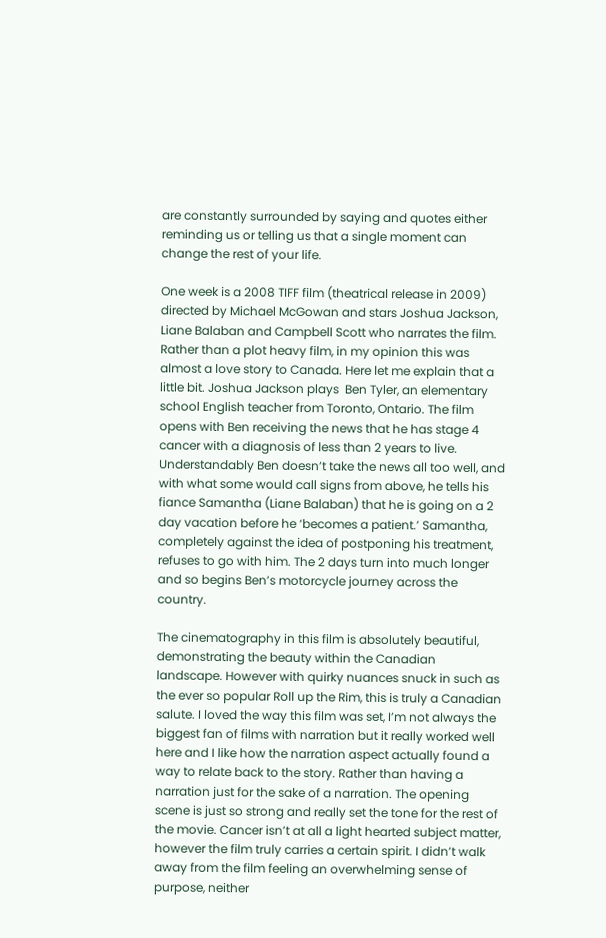are constantly surrounded by saying and quotes either reminding us or telling us that a single moment can change the rest of your life.

One week is a 2008 TIFF film (theatrical release in 2009) directed by Michael McGowan and stars Joshua Jackson, Liane Balaban and Campbell Scott who narrates the film. Rather than a plot heavy film, in my opinion this was almost a love story to Canada. Here let me explain that a little bit. Joshua Jackson plays  Ben Tyler, an elementary school English teacher from Toronto, Ontario. The film opens with Ben receiving the news that he has stage 4 cancer with a diagnosis of less than 2 years to live. Understandably Ben doesn’t take the news all too well, and with what some would call signs from above, he tells his fiance Samantha (Liane Balaban) that he is going on a 2 day vacation before he ‘becomes a patient.’ Samantha, completely against the idea of postponing his treatment, refuses to go with him. The 2 days turn into much longer and so begins Ben’s motorcycle journey across the country.

The cinematography in this film is absolutely beautiful, demonstrating the beauty within the Canadian landscape. However with quirky nuances snuck in such as the ever so popular Roll up the Rim, this is truly a Canadian salute. I loved the way this film was set, I’m not always the biggest fan of films with narration but it really worked well here and I like how the narration aspect actually found a way to relate back to the story. Rather than having a narration just for the sake of a narration. The opening scene is just so strong and really set the tone for the rest of the movie. Cancer isn’t at all a light hearted subject matter, however the film truly carries a certain spirit. I didn’t walk away from the film feeling an overwhelming sense of purpose, neither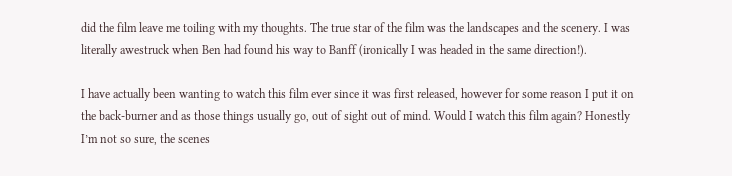did the film leave me toiling with my thoughts. The true star of the film was the landscapes and the scenery. I was literally awestruck when Ben had found his way to Banff (ironically I was headed in the same direction!).

I have actually been wanting to watch this film ever since it was first released, however for some reason I put it on the back-burner and as those things usually go, out of sight out of mind. Would I watch this film again? Honestly I’m not so sure, the scenes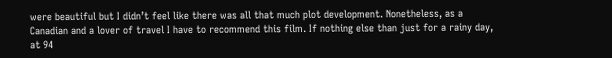were beautiful but I didn’t feel like there was all that much plot development. Nonetheless, as a Canadian and a lover of travel I have to recommend this film. If nothing else than just for a rainy day, at 94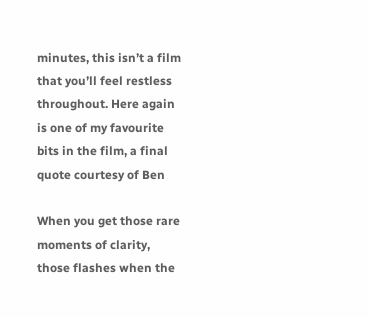minutes, this isn’t a film that you’ll feel restless throughout. Here again is one of my favourite bits in the film, a final quote courtesy of Ben

When you get those rare moments of clarity, those flashes when the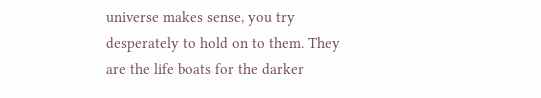universe makes sense, you try desperately to hold on to them. They are the life boats for the darker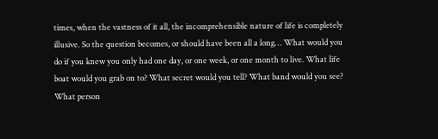times, when the vastness of it all, the incomprehensible nature of life is completely illusive. So the question becomes, or should have been all a long… What would you do if you knew you only had one day, or one week, or one month to live. What life boat would you grab on to? What secret would you tell? What band would you see? What person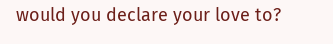would you declare your love to?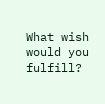What wish would you fulfill?